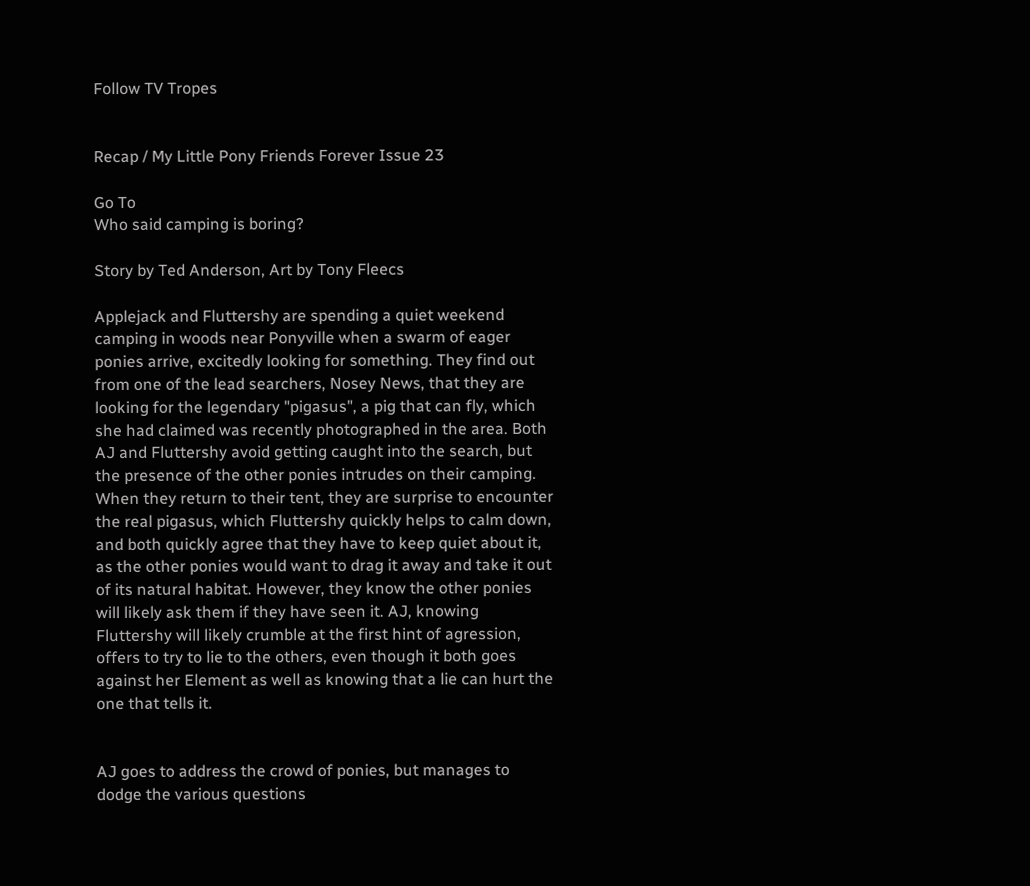Follow TV Tropes


Recap / My Little Pony Friends Forever Issue 23

Go To
Who said camping is boring?

Story by Ted Anderson, Art by Tony Fleecs

Applejack and Fluttershy are spending a quiet weekend camping in woods near Ponyville when a swarm of eager ponies arrive, excitedly looking for something. They find out from one of the lead searchers, Nosey News, that they are looking for the legendary "pigasus", a pig that can fly, which she had claimed was recently photographed in the area. Both AJ and Fluttershy avoid getting caught into the search, but the presence of the other ponies intrudes on their camping. When they return to their tent, they are surprise to encounter the real pigasus, which Fluttershy quickly helps to calm down, and both quickly agree that they have to keep quiet about it, as the other ponies would want to drag it away and take it out of its natural habitat. However, they know the other ponies will likely ask them if they have seen it. AJ, knowing Fluttershy will likely crumble at the first hint of agression, offers to try to lie to the others, even though it both goes against her Element as well as knowing that a lie can hurt the one that tells it.


AJ goes to address the crowd of ponies, but manages to dodge the various questions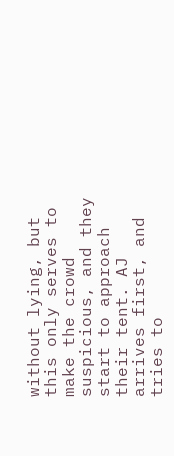without lying, but this only serves to make the crowd suspicious, and they start to approach their tent. AJ arrives first, and tries to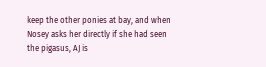keep the other ponies at bay, and when Nosey asks her directly if she had seen the pigasus, AJ is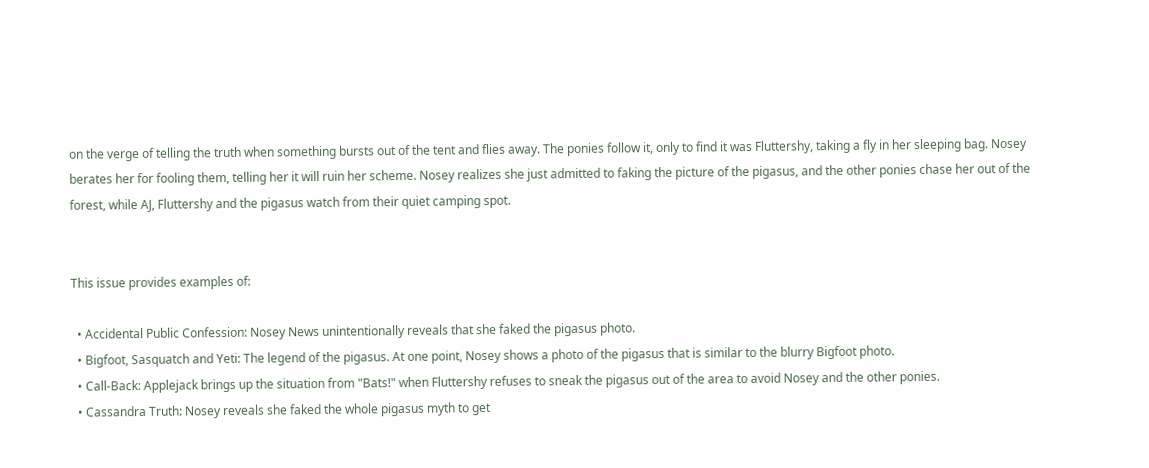on the verge of telling the truth when something bursts out of the tent and flies away. The ponies follow it, only to find it was Fluttershy, taking a fly in her sleeping bag. Nosey berates her for fooling them, telling her it will ruin her scheme. Nosey realizes she just admitted to faking the picture of the pigasus, and the other ponies chase her out of the forest, while AJ, Fluttershy and the pigasus watch from their quiet camping spot.


This issue provides examples of:

  • Accidental Public Confession: Nosey News unintentionally reveals that she faked the pigasus photo.
  • Bigfoot, Sasquatch and Yeti: The legend of the pigasus. At one point, Nosey shows a photo of the pigasus that is similar to the blurry Bigfoot photo.
  • Call-Back: Applejack brings up the situation from "Bats!" when Fluttershy refuses to sneak the pigasus out of the area to avoid Nosey and the other ponies.
  • Cassandra Truth: Nosey reveals she faked the whole pigasus myth to get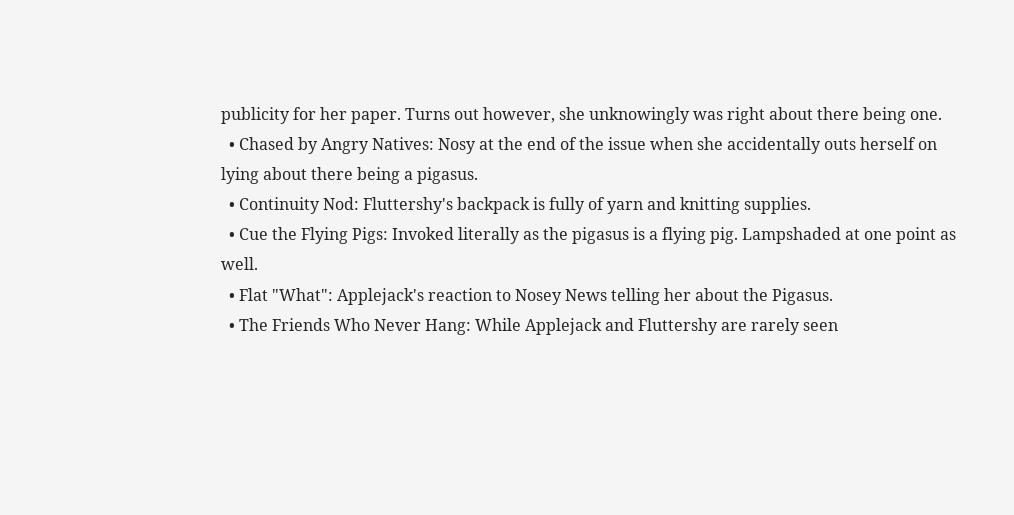publicity for her paper. Turns out however, she unknowingly was right about there being one.
  • Chased by Angry Natives: Nosy at the end of the issue when she accidentally outs herself on lying about there being a pigasus.
  • Continuity Nod: Fluttershy's backpack is fully of yarn and knitting supplies.
  • Cue the Flying Pigs: Invoked literally as the pigasus is a flying pig. Lampshaded at one point as well.
  • Flat "What": Applejack's reaction to Nosey News telling her about the Pigasus.
  • The Friends Who Never Hang: While Applejack and Fluttershy are rarely seen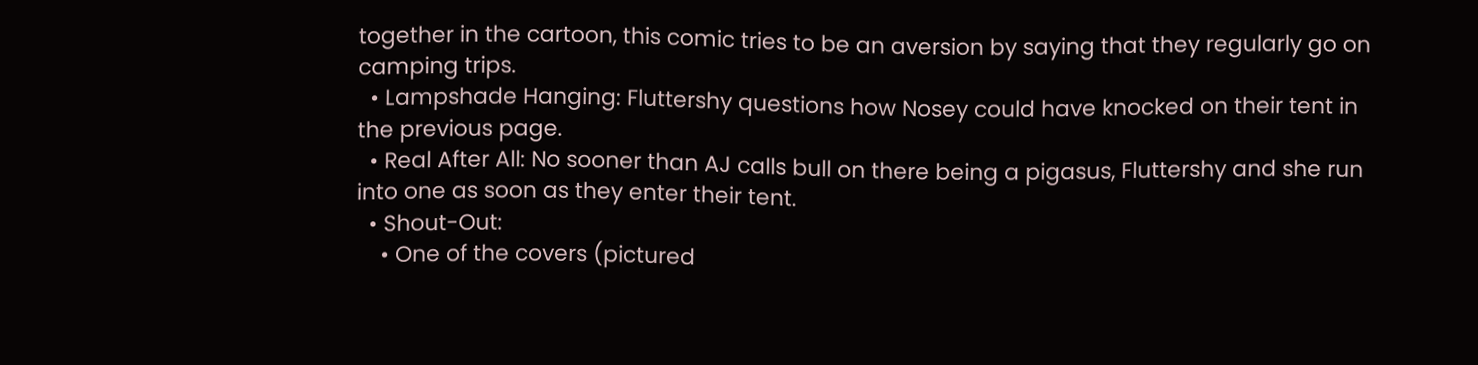together in the cartoon, this comic tries to be an aversion by saying that they regularly go on camping trips.
  • Lampshade Hanging: Fluttershy questions how Nosey could have knocked on their tent in the previous page.
  • Real After All: No sooner than AJ calls bull on there being a pigasus, Fluttershy and she run into one as soon as they enter their tent.
  • Shout-Out:
    • One of the covers (pictured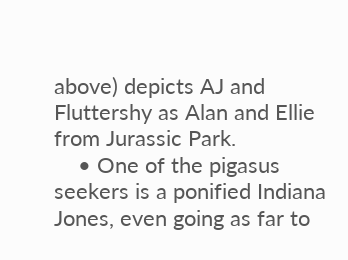above) depicts AJ and Fluttershy as Alan and Ellie from Jurassic Park.
    • One of the pigasus seekers is a ponified Indiana Jones, even going as far to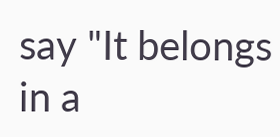say "It belongs in a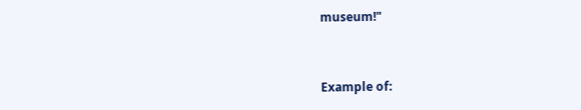museum!"


Example of: